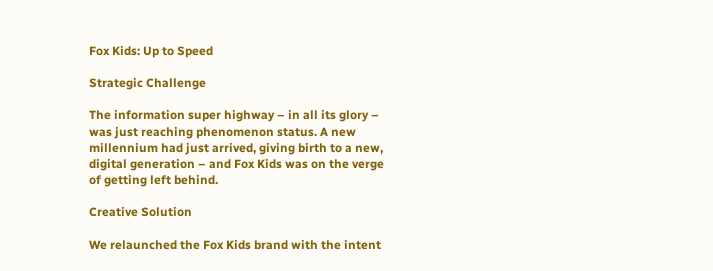Fox Kids: Up to Speed

Strategic Challenge

The information super highway – in all its glory – was just reaching phenomenon status. A new millennium had just arrived, giving birth to a new, digital generation – and Fox Kids was on the verge of getting left behind.

Creative Solution

We relaunched the Fox Kids brand with the intent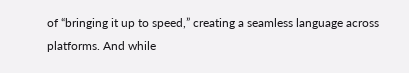of “bringing it up to speed,” creating a seamless language across platforms. And while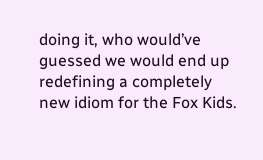doing it, who would’ve guessed we would end up redefining a completely new idiom for the Fox Kids.